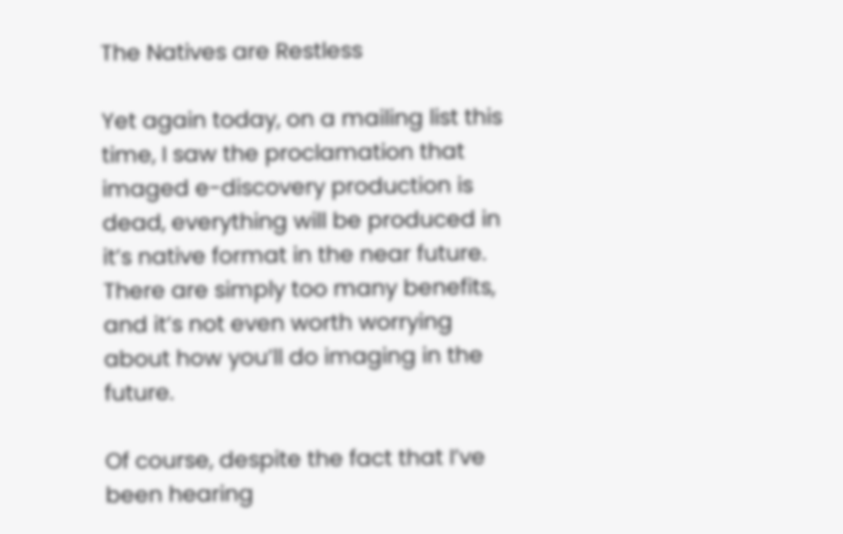The Natives are Restless

Yet again today, on a mailing list this time, I saw the proclamation that imaged e-discovery production is dead, everything will be produced in it’s native format in the near future. There are simply too many benefits, and it’s not even worth worrying about how you’ll do imaging in the future.

Of course, despite the fact that I’ve been hearing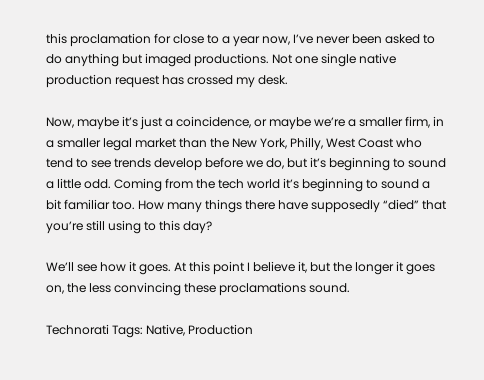this proclamation for close to a year now, I’ve never been asked to do anything but imaged productions. Not one single native production request has crossed my desk.

Now, maybe it’s just a coincidence, or maybe we’re a smaller firm, in a smaller legal market than the New York, Philly, West Coast who tend to see trends develop before we do, but it’s beginning to sound a little odd. Coming from the tech world it’s beginning to sound a bit familiar too. How many things there have supposedly “died” that you’re still using to this day?

We’ll see how it goes. At this point I believe it, but the longer it goes on, the less convincing these proclamations sound.

Technorati Tags: Native, Production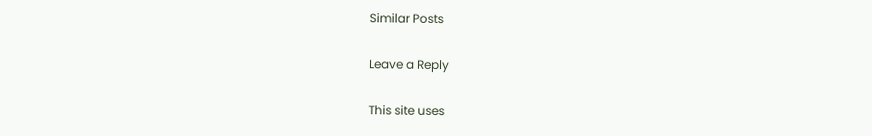Similar Posts

Leave a Reply

This site uses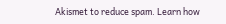Akismet to reduce spam. Learn how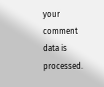your comment data is processed.